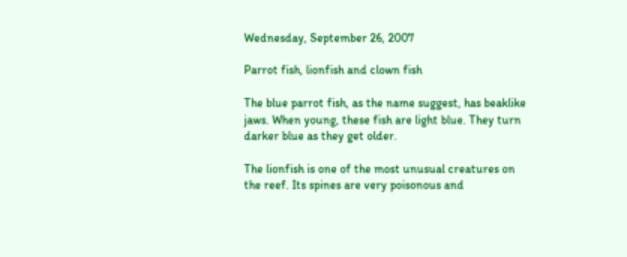Wednesday, September 26, 2007

Parrot fish, lionfish and clown fish

The blue parrot fish, as the name suggest, has beaklike jaws. When young, these fish are light blue. They turn darker blue as they get older.

The lionfish is one of the most unusual creatures on the reef. Its spines are very poisonous and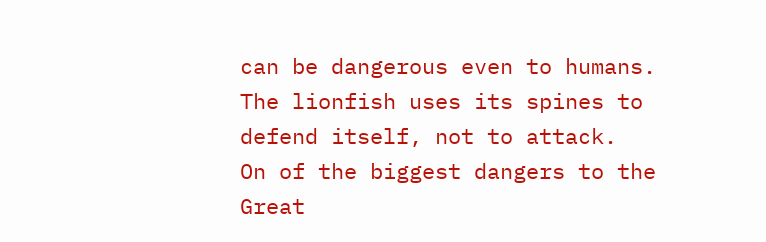can be dangerous even to humans. The lionfish uses its spines to defend itself, not to attack.
On of the biggest dangers to the Great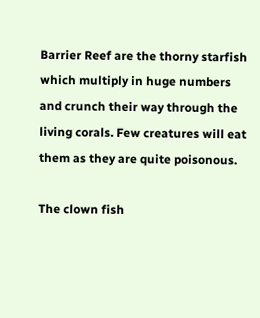Barrier Reef are the thorny starfish which multiply in huge numbers and crunch their way through the living corals. Few creatures will eat them as they are quite poisonous.

The clown fish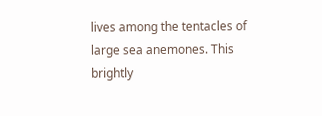lives among the tentacles of large sea anemones. This brightly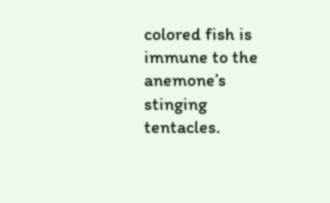colored fish is immune to the anemone’s stinging tentacles.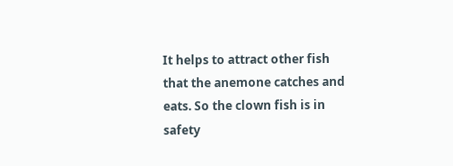It helps to attract other fish that the anemone catches and eats. So the clown fish is in safety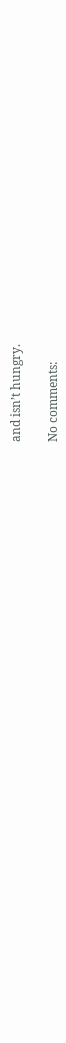and isn’t hungry.

No comments: